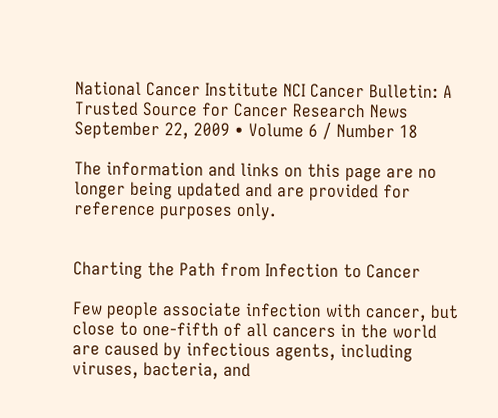National Cancer Institute NCI Cancer Bulletin: A Trusted Source for Cancer Research News
September 22, 2009 • Volume 6 / Number 18

The information and links on this page are no longer being updated and are provided for reference purposes only.


Charting the Path from Infection to Cancer

Few people associate infection with cancer, but close to one-fifth of all cancers in the world are caused by infectious agents, including viruses, bacteria, and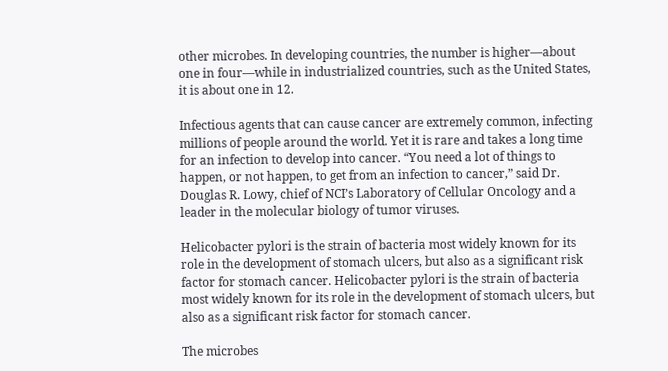other microbes. In developing countries, the number is higher—about one in four—while in industrialized countries, such as the United States, it is about one in 12.

Infectious agents that can cause cancer are extremely common, infecting millions of people around the world. Yet it is rare and takes a long time for an infection to develop into cancer. “You need a lot of things to happen, or not happen, to get from an infection to cancer,” said Dr. Douglas R. Lowy, chief of NCI’s Laboratory of Cellular Oncology and a leader in the molecular biology of tumor viruses.

Helicobacter pylori is the strain of bacteria most widely known for its role in the development of stomach ulcers, but also as a significant risk factor for stomach cancer. Helicobacter pylori is the strain of bacteria most widely known for its role in the development of stomach ulcers, but also as a significant risk factor for stomach cancer.

The microbes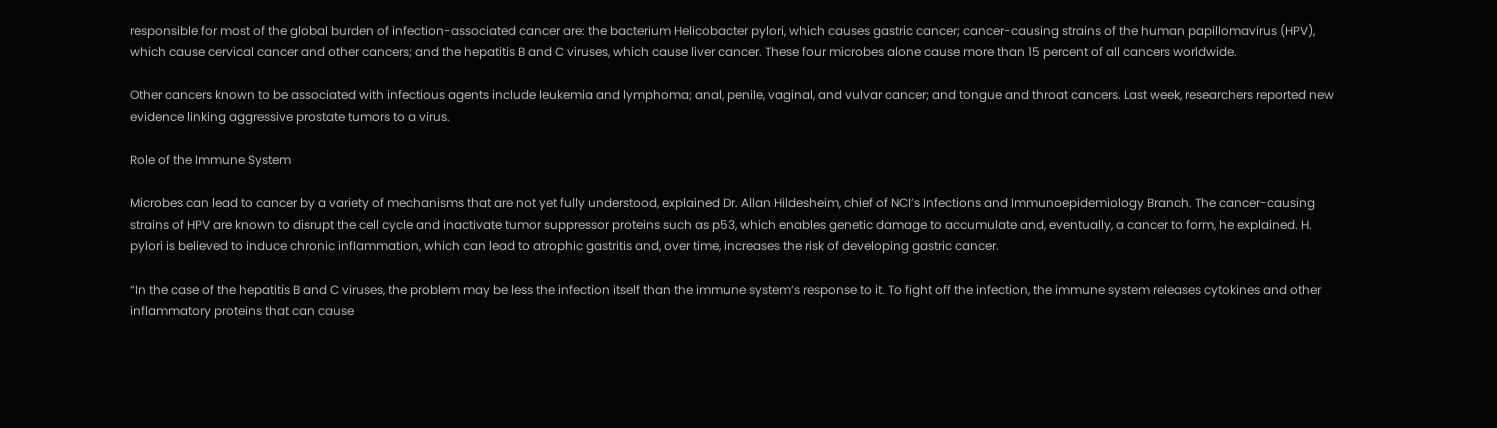responsible for most of the global burden of infection-associated cancer are: the bacterium Helicobacter pylori, which causes gastric cancer; cancer-causing strains of the human papillomavirus (HPV), which cause cervical cancer and other cancers; and the hepatitis B and C viruses, which cause liver cancer. These four microbes alone cause more than 15 percent of all cancers worldwide.

Other cancers known to be associated with infectious agents include leukemia and lymphoma; anal, penile, vaginal, and vulvar cancer; and tongue and throat cancers. Last week, researchers reported new evidence linking aggressive prostate tumors to a virus.

Role of the Immune System

Microbes can lead to cancer by a variety of mechanisms that are not yet fully understood, explained Dr. Allan Hildesheim, chief of NCI’s Infections and Immunoepidemiology Branch. The cancer-causing strains of HPV are known to disrupt the cell cycle and inactivate tumor suppressor proteins such as p53, which enables genetic damage to accumulate and, eventually, a cancer to form, he explained. H. pylori is believed to induce chronic inflammation, which can lead to atrophic gastritis and, over time, increases the risk of developing gastric cancer.

“In the case of the hepatitis B and C viruses, the problem may be less the infection itself than the immune system’s response to it. To fight off the infection, the immune system releases cytokines and other inflammatory proteins that can cause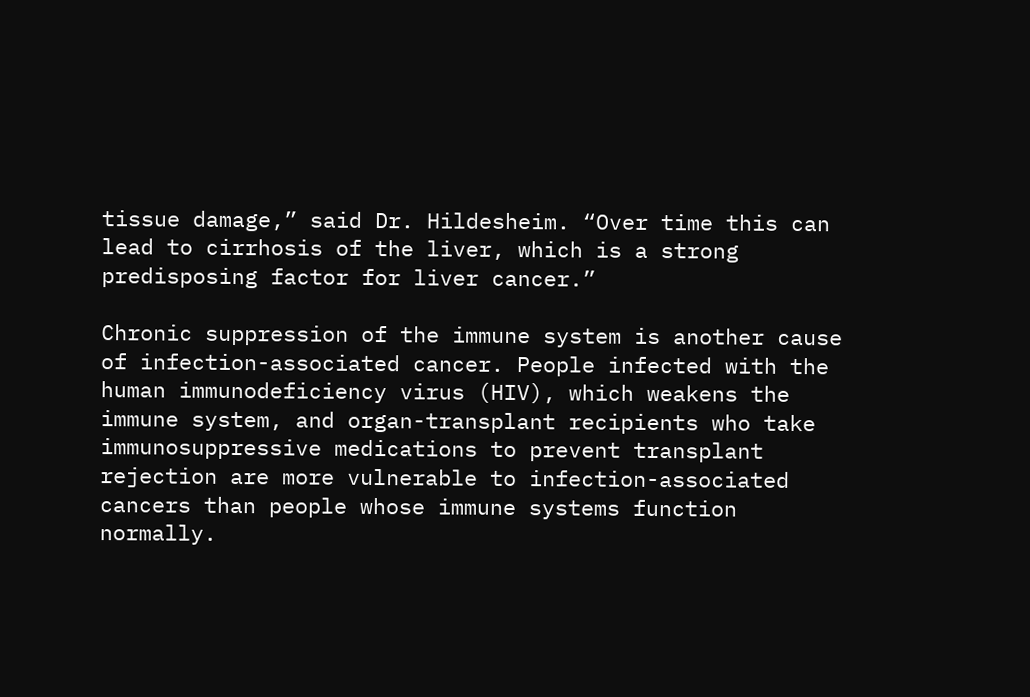tissue damage,” said Dr. Hildesheim. “Over time this can lead to cirrhosis of the liver, which is a strong predisposing factor for liver cancer.”

Chronic suppression of the immune system is another cause of infection-associated cancer. People infected with the human immunodeficiency virus (HIV), which weakens the immune system, and organ-transplant recipients who take immunosuppressive medications to prevent transplant rejection are more vulnerable to infection-associated cancers than people whose immune systems function normally.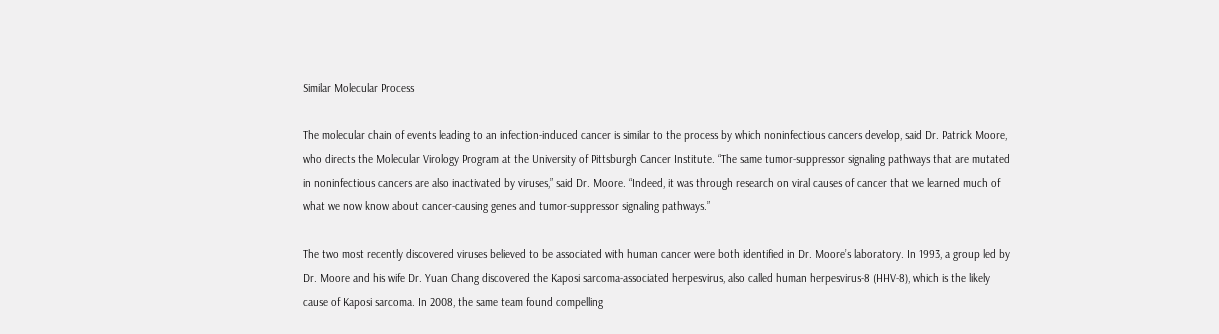Similar Molecular Process

The molecular chain of events leading to an infection-induced cancer is similar to the process by which noninfectious cancers develop, said Dr. Patrick Moore, who directs the Molecular Virology Program at the University of Pittsburgh Cancer Institute. “The same tumor-suppressor signaling pathways that are mutated in noninfectious cancers are also inactivated by viruses,” said Dr. Moore. “Indeed, it was through research on viral causes of cancer that we learned much of what we now know about cancer-causing genes and tumor-suppressor signaling pathways.”

The two most recently discovered viruses believed to be associated with human cancer were both identified in Dr. Moore’s laboratory. In 1993, a group led by Dr. Moore and his wife Dr. Yuan Chang discovered the Kaposi sarcoma-associated herpesvirus, also called human herpesvirus-8 (HHV-8), which is the likely cause of Kaposi sarcoma. In 2008, the same team found compelling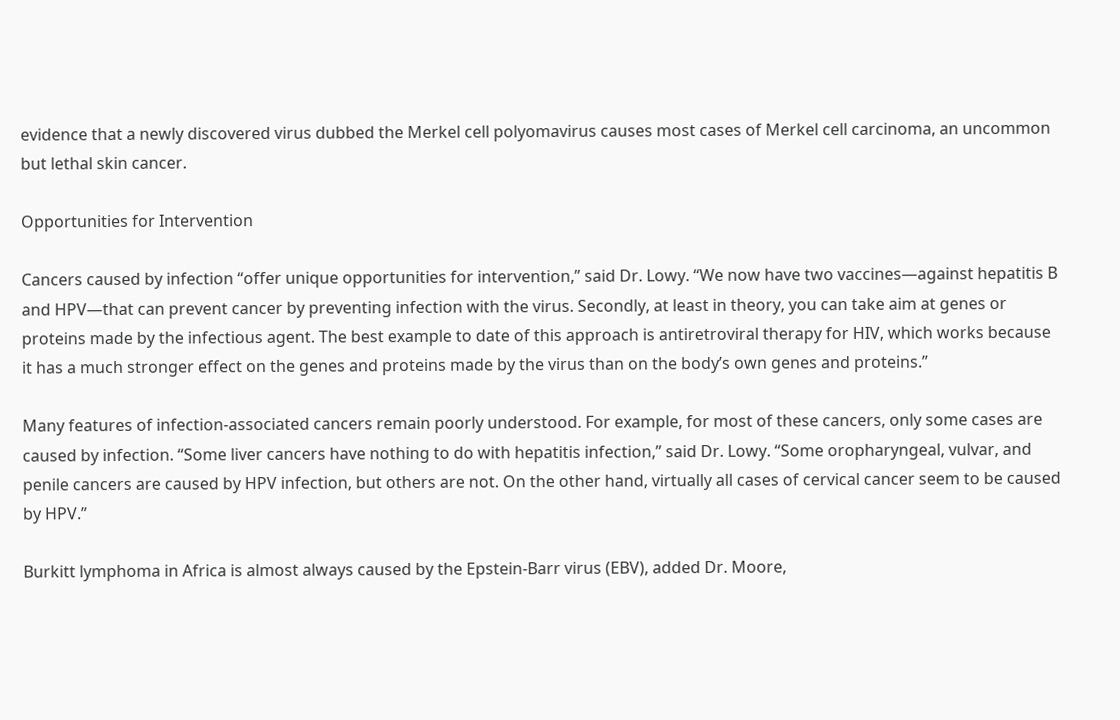evidence that a newly discovered virus dubbed the Merkel cell polyomavirus causes most cases of Merkel cell carcinoma, an uncommon but lethal skin cancer.

Opportunities for Intervention

Cancers caused by infection “offer unique opportunities for intervention,” said Dr. Lowy. “We now have two vaccines—against hepatitis B and HPV—that can prevent cancer by preventing infection with the virus. Secondly, at least in theory, you can take aim at genes or proteins made by the infectious agent. The best example to date of this approach is antiretroviral therapy for HIV, which works because it has a much stronger effect on the genes and proteins made by the virus than on the body’s own genes and proteins.”

Many features of infection-associated cancers remain poorly understood. For example, for most of these cancers, only some cases are caused by infection. “Some liver cancers have nothing to do with hepatitis infection,” said Dr. Lowy. “Some oropharyngeal, vulvar, and penile cancers are caused by HPV infection, but others are not. On the other hand, virtually all cases of cervical cancer seem to be caused by HPV.”

Burkitt lymphoma in Africa is almost always caused by the Epstein-Barr virus (EBV), added Dr. Moore,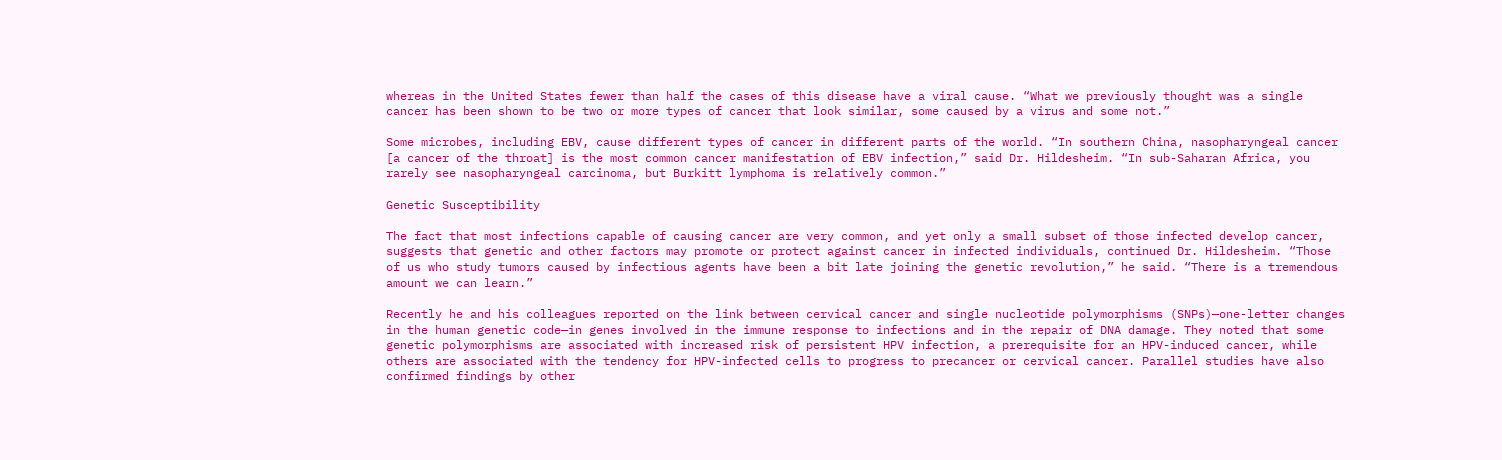whereas in the United States fewer than half the cases of this disease have a viral cause. “What we previously thought was a single cancer has been shown to be two or more types of cancer that look similar, some caused by a virus and some not.”

Some microbes, including EBV, cause different types of cancer in different parts of the world. “In southern China, nasopharyngeal cancer [a cancer of the throat] is the most common cancer manifestation of EBV infection,” said Dr. Hildesheim. “In sub-Saharan Africa, you rarely see nasopharyngeal carcinoma, but Burkitt lymphoma is relatively common.”

Genetic Susceptibility

The fact that most infections capable of causing cancer are very common, and yet only a small subset of those infected develop cancer, suggests that genetic and other factors may promote or protect against cancer in infected individuals, continued Dr. Hildesheim. “Those of us who study tumors caused by infectious agents have been a bit late joining the genetic revolution,” he said. “There is a tremendous amount we can learn.”

Recently he and his colleagues reported on the link between cervical cancer and single nucleotide polymorphisms (SNPs)—one-letter changes in the human genetic code—in genes involved in the immune response to infections and in the repair of DNA damage. They noted that some genetic polymorphisms are associated with increased risk of persistent HPV infection, a prerequisite for an HPV-induced cancer, while others are associated with the tendency for HPV-infected cells to progress to precancer or cervical cancer. Parallel studies have also confirmed findings by other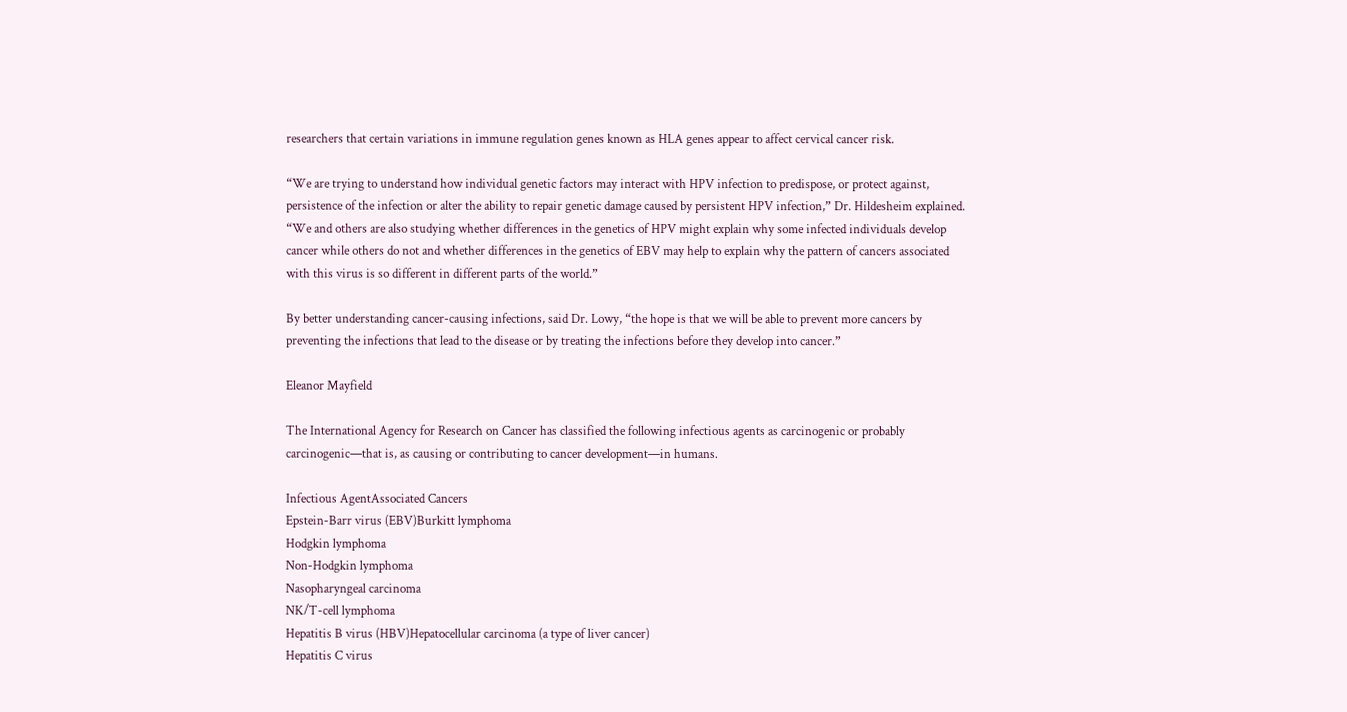researchers that certain variations in immune regulation genes known as HLA genes appear to affect cervical cancer risk.

“We are trying to understand how individual genetic factors may interact with HPV infection to predispose, or protect against, persistence of the infection or alter the ability to repair genetic damage caused by persistent HPV infection,” Dr. Hildesheim explained. “We and others are also studying whether differences in the genetics of HPV might explain why some infected individuals develop cancer while others do not and whether differences in the genetics of EBV may help to explain why the pattern of cancers associated with this virus is so different in different parts of the world.”

By better understanding cancer-causing infections, said Dr. Lowy, “the hope is that we will be able to prevent more cancers by preventing the infections that lead to the disease or by treating the infections before they develop into cancer.”

Eleanor Mayfield

The International Agency for Research on Cancer has classified the following infectious agents as carcinogenic or probably carcinogenic—that is, as causing or contributing to cancer development—in humans.

Infectious AgentAssociated Cancers
Epstein-Barr virus (EBV)Burkitt lymphoma
Hodgkin lymphoma
Non-Hodgkin lymphoma
Nasopharyngeal carcinoma
NK/T-cell lymphoma
Hepatitis B virus (HBV)Hepatocellular carcinoma (a type of liver cancer)
Hepatitis C virus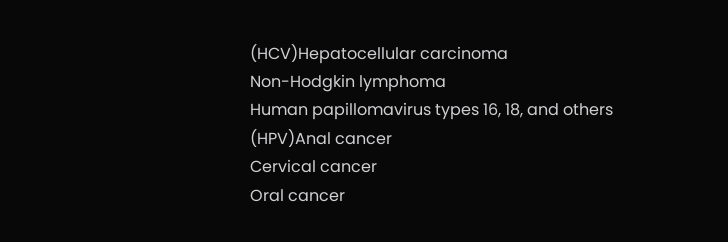(HCV)Hepatocellular carcinoma
Non-Hodgkin lymphoma
Human papillomavirus types 16, 18, and others (HPV)Anal cancer
Cervical cancer
Oral cancer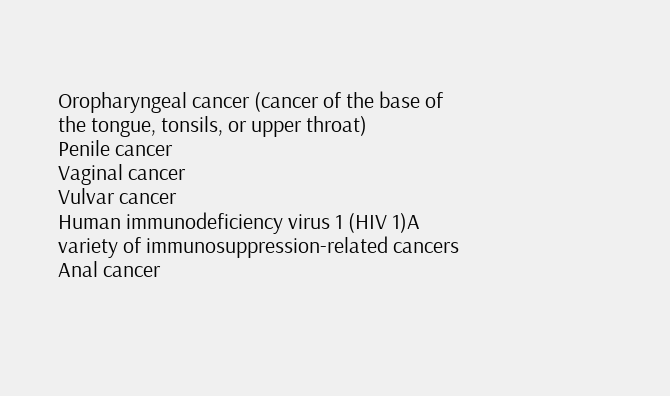Oropharyngeal cancer (cancer of the base of the tongue, tonsils, or upper throat)
Penile cancer
Vaginal cancer
Vulvar cancer
Human immunodeficiency virus 1 (HIV 1)A variety of immunosuppression-related cancers
Anal cancer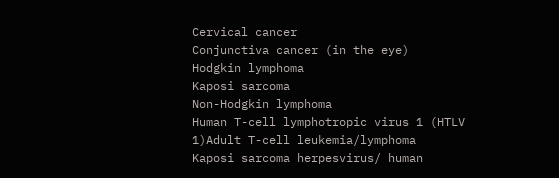Cervical cancer
Conjunctiva cancer (in the eye)
Hodgkin lymphoma
Kaposi sarcoma
Non-Hodgkin lymphoma
Human T-cell lymphotropic virus 1 (HTLV 1)Adult T-cell leukemia/lymphoma
Kaposi sarcoma herpesvirus/ human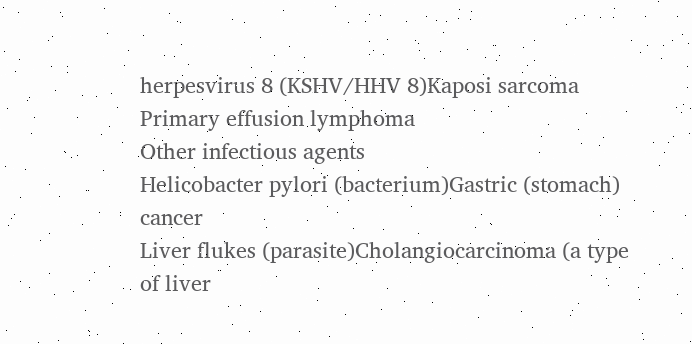herpesvirus 8 (KSHV/HHV 8)Kaposi sarcoma
Primary effusion lymphoma
Other infectious agents
Helicobacter pylori (bacterium)Gastric (stomach) cancer
Liver flukes (parasite)Cholangiocarcinoma (a type of liver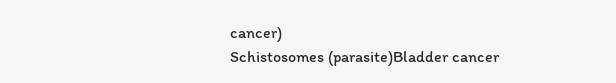cancer)
Schistosomes (parasite)Bladder cancer